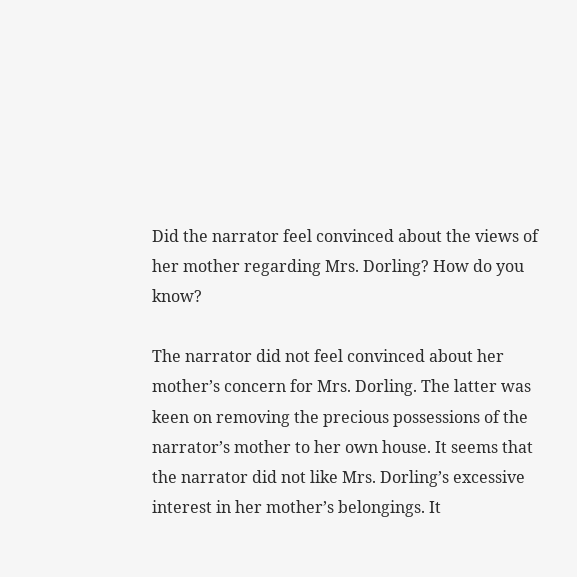Did the narrator feel convinced about the views of her mother regarding Mrs. Dorling? How do you know?

The narrator did not feel convinced about her mother’s concern for Mrs. Dorling. The latter was keen on removing the precious possessions of the narrator’s mother to her own house. It seems that the narrator did not like Mrs. Dorling’s excessive interest in her mother’s belongings. It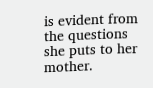is evident from the questions she puts to her mother.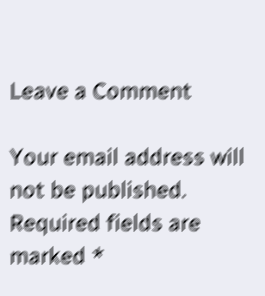Leave a Comment

Your email address will not be published. Required fields are marked *